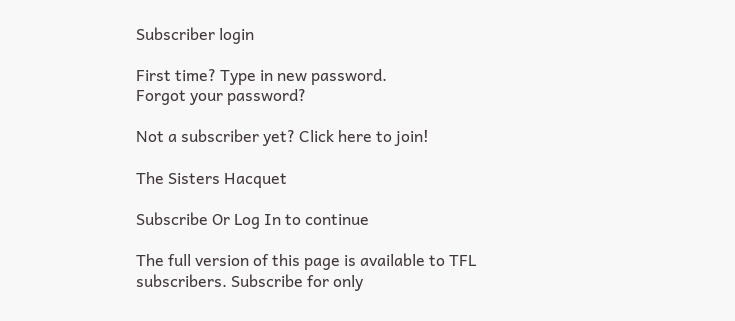Subscriber login

First time? Type in new password.
Forgot your password?

Not a subscriber yet? Click here to join!

The Sisters Hacquet

Subscribe Or Log In to continue

The full version of this page is available to TFL subscribers. Subscribe for only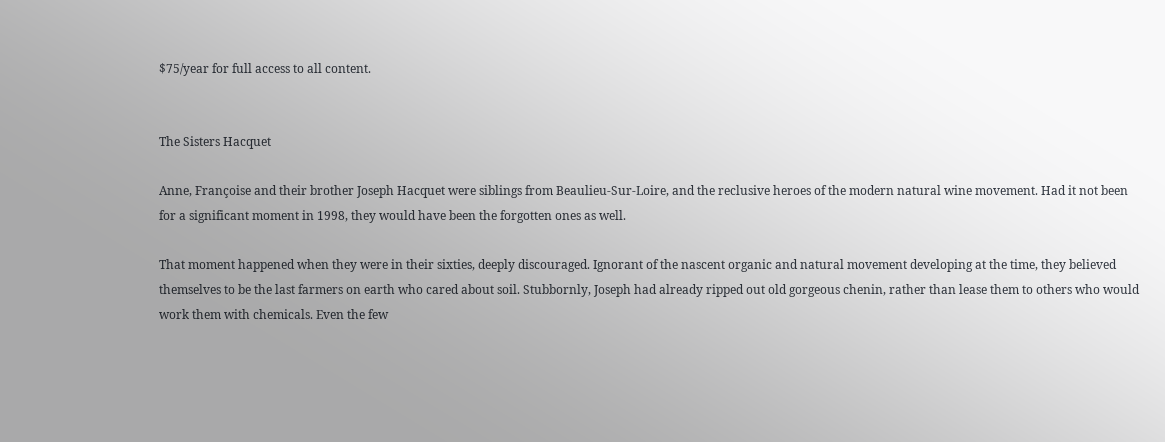$75/year for full access to all content.


The Sisters Hacquet

Anne, Françoise and their brother Joseph Hacquet were siblings from Beaulieu-Sur-Loire, and the reclusive heroes of the modern natural wine movement. Had it not been for a significant moment in 1998, they would have been the forgotten ones as well.

That moment happened when they were in their sixties, deeply discouraged. Ignorant of the nascent organic and natural movement developing at the time, they believed themselves to be the last farmers on earth who cared about soil. Stubbornly, Joseph had already ripped out old gorgeous chenin, rather than lease them to others who would work them with chemicals. Even the few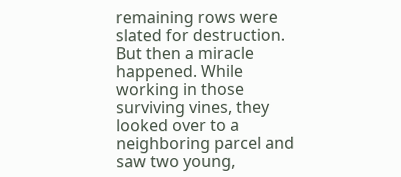remaining rows were slated for destruction. But then a miracle happened. While working in those surviving vines, they looked over to a neighboring parcel and saw two young,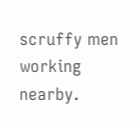scruffy men working nearby.